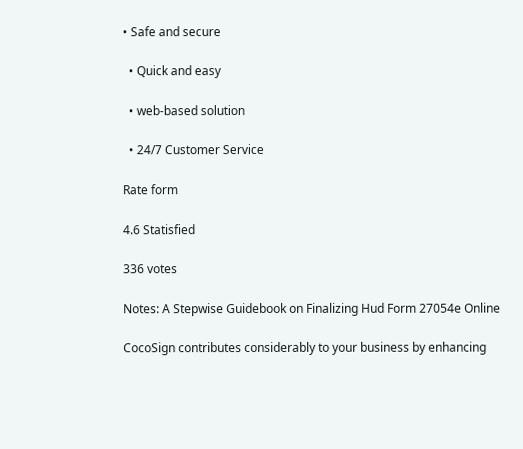• Safe and secure

  • Quick and easy

  • web-based solution

  • 24/7 Customer Service

Rate form

4.6 Statisfied

336 votes

Notes: A Stepwise Guidebook on Finalizing Hud Form 27054e Online

CocoSign contributes considerably to your business by enhancing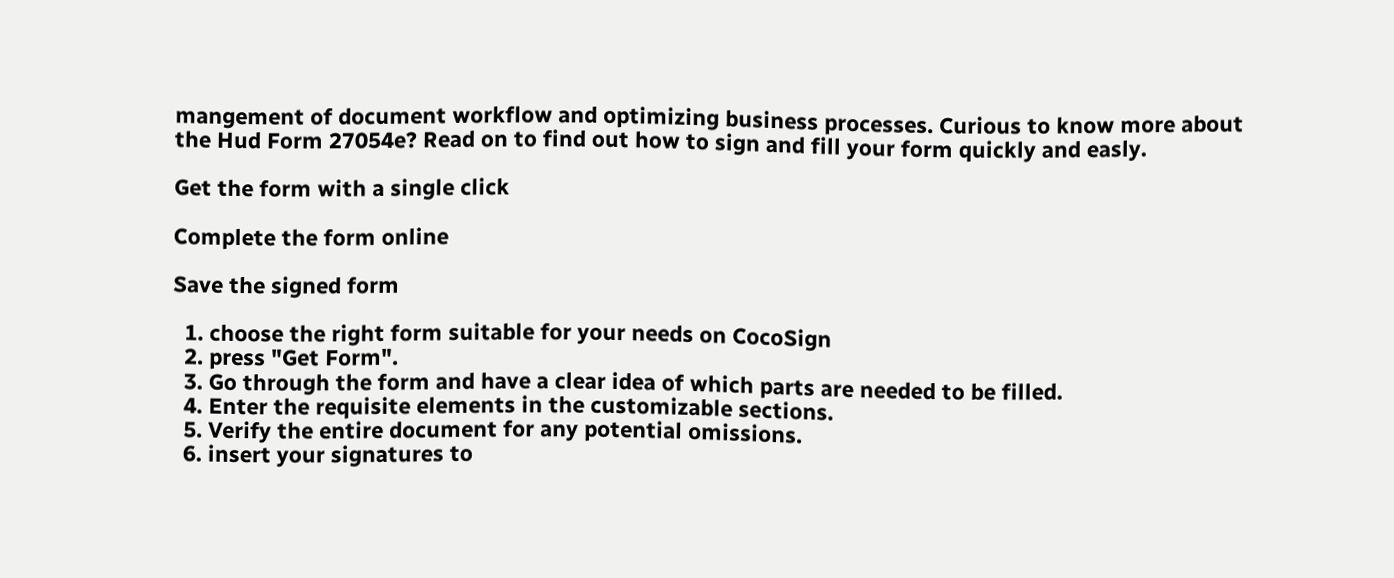mangement of document workflow and optimizing business processes. Curious to know more about the Hud Form 27054e? Read on to find out how to sign and fill your form quickly and easly.

Get the form with a single click

Complete the form online

Save the signed form

  1. choose the right form suitable for your needs on CocoSign
  2. press "Get Form".
  3. Go through the form and have a clear idea of which parts are needed to be filled.
  4. Enter the requisite elements in the customizable sections.
  5. Verify the entire document for any potential omissions.
  6. insert your signatures to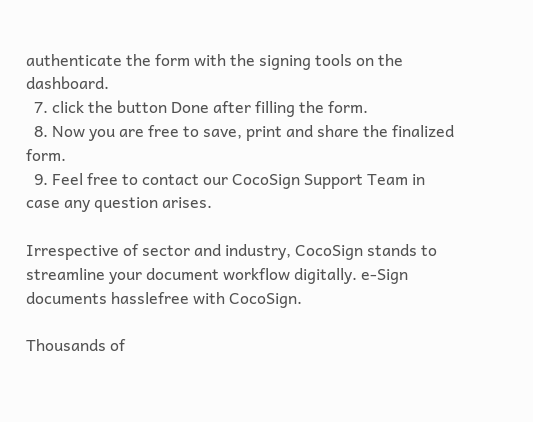authenticate the form with the signing tools on the dashboard.
  7. click the button Done after filling the form.
  8. Now you are free to save, print and share the finalized form.
  9. Feel free to contact our CocoSign Support Team in case any question arises.

Irrespective of sector and industry, CocoSign stands to streamline your document workflow digitally. e-Sign documents hasslefree with CocoSign.

Thousands of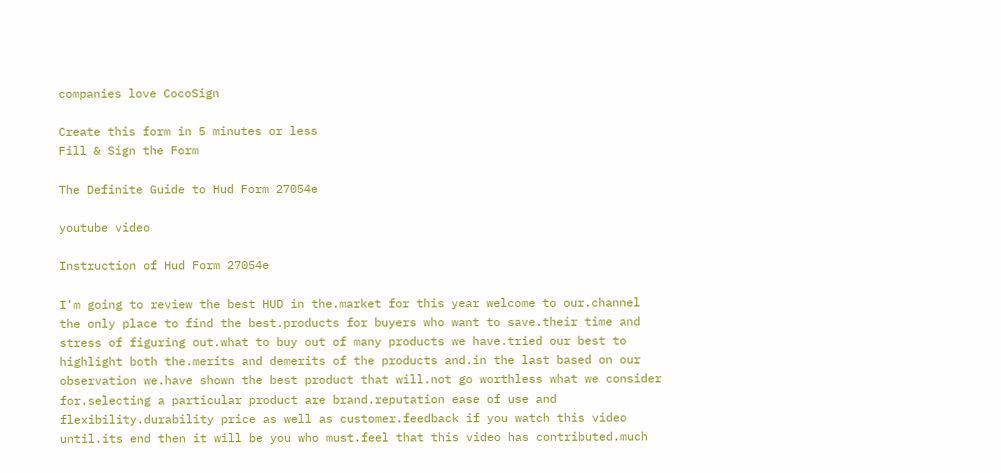companies love CocoSign

Create this form in 5 minutes or less
Fill & Sign the Form

The Definite Guide to Hud Form 27054e

youtube video

Instruction of Hud Form 27054e

I'm going to review the best HUD in the.market for this year welcome to our.channel the only place to find the best.products for buyers who want to save.their time and stress of figuring out.what to buy out of many products we have.tried our best to highlight both the.merits and demerits of the products and.in the last based on our observation we.have shown the best product that will.not go worthless what we consider for.selecting a particular product are brand.reputation ease of use and flexibility.durability price as well as customer.feedback if you watch this video until.its end then it will be you who must.feel that this video has contributed.much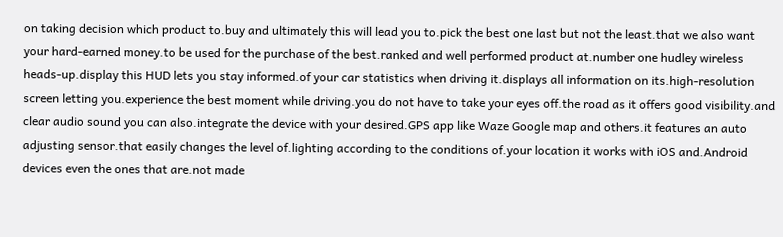on taking decision which product to.buy and ultimately this will lead you to.pick the best one last but not the least.that we also want your hard-earned money.to be used for the purchase of the best.ranked and well performed product at.number one hudley wireless heads-up.display this HUD lets you stay informed.of your car statistics when driving it.displays all information on its.high-resolution screen letting you.experience the best moment while driving.you do not have to take your eyes off.the road as it offers good visibility.and clear audio sound you can also.integrate the device with your desired.GPS app like Waze Google map and others.it features an auto adjusting sensor.that easily changes the level of.lighting according to the conditions of.your location it works with iOS and.Android devices even the ones that are.not made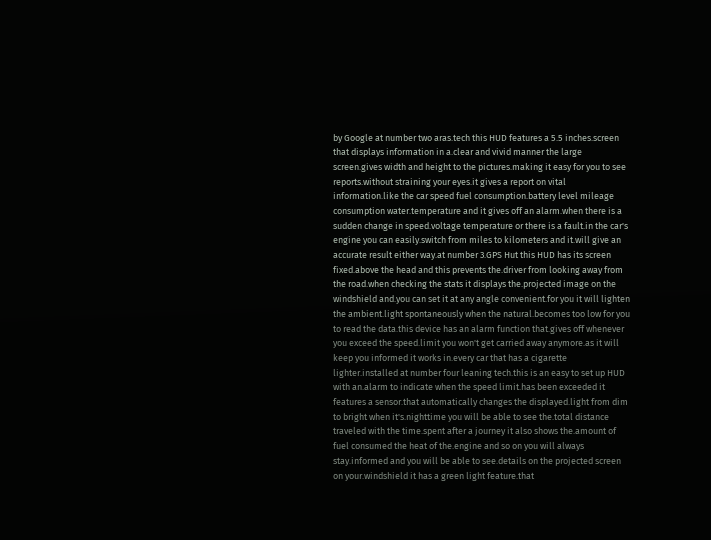by Google at number two aras.tech this HUD features a 5.5 inches.screen that displays information in a.clear and vivid manner the large screen.gives width and height to the pictures.making it easy for you to see reports.without straining your eyes.it gives a report on vital information.like the car speed fuel consumption.battery level mileage consumption water.temperature and it gives off an alarm.when there is a sudden change in speed.voltage temperature or there is a fault.in the car's engine you can easily.switch from miles to kilometers and it.will give an accurate result either way.at number 3.GPS Hut this HUD has its screen fixed.above the head and this prevents the.driver from looking away from the road.when checking the stats it displays the.projected image on the windshield and.you can set it at any angle convenient.for you it will lighten the ambient.light spontaneously when the natural.becomes too low for you to read the data.this device has an alarm function that.gives off whenever you exceed the speed.limit you won't get carried away anymore.as it will keep you informed it works in.every car that has a cigarette lighter.installed at number four leaning tech.this is an easy to set up HUD with an.alarm to indicate when the speed limit.has been exceeded it features a sensor.that automatically changes the displayed.light from dim to bright when it's.nighttime you will be able to see the.total distance traveled with the time.spent after a journey it also shows the.amount of fuel consumed the heat of the.engine and so on you will always stay.informed and you will be able to see.details on the projected screen on your.windshield it has a green light feature.that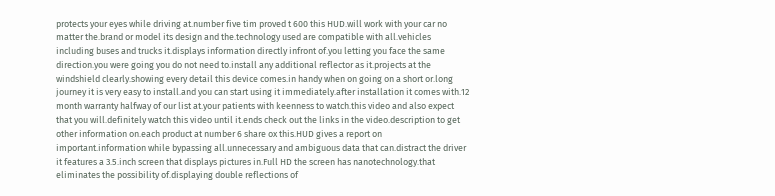protects your eyes while driving at.number five tim proved t 600 this HUD.will work with your car no matter the.brand or model its design and the.technology used are compatible with all.vehicles including buses and trucks it.displays information directly infront of.you letting you face the same direction.you were going you do not need to.install any additional reflector as it.projects at the windshield clearly.showing every detail this device comes.in handy when on going on a short or.long journey it is very easy to install.and you can start using it immediately.after installation it comes with.12 month warranty halfway of our list at.your patients with keenness to watch.this video and also expect that you will.definitely watch this video until it.ends check out the links in the video.description to get other information on.each product at number 6 share ox this.HUD gives a report on important.information while bypassing all.unnecessary and ambiguous data that can.distract the driver it features a 3.5.inch screen that displays pictures in.Full HD the screen has nanotechnology.that eliminates the possibility of.displaying double reflections of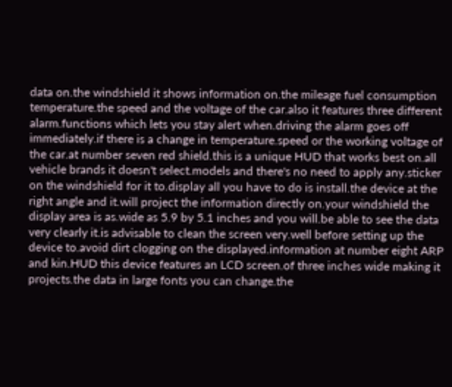data on.the windshield it shows information on.the mileage fuel consumption temperature.the speed and the voltage of the car.also it features three different alarm.functions which lets you stay alert when.driving the alarm goes off immediately.if there is a change in temperature.speed or the working voltage of the car.at number seven red shield.this is a unique HUD that works best on.all vehicle brands it doesn't select.models and there's no need to apply any.sticker on the windshield for it to.display all you have to do is install.the device at the right angle and it.will project the information directly on.your windshield the display area is as.wide as 5.9 by 5.1 inches and you will.be able to see the data very clearly it.is advisable to clean the screen very.well before setting up the device to.avoid dirt clogging on the displayed.information at number eight ARP and kin.HUD this device features an LCD screen.of three inches wide making it projects.the data in large fonts you can change.the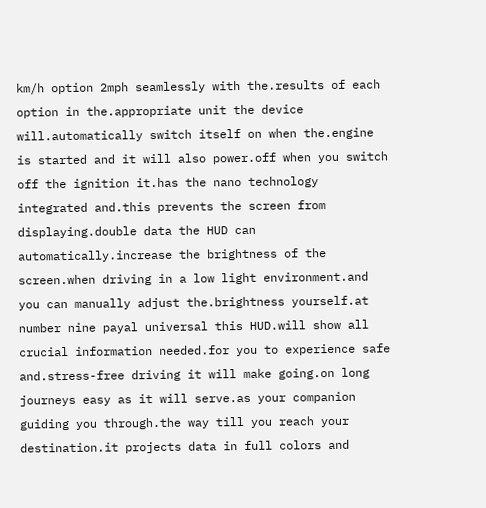km/h option 2mph seamlessly with the.results of each option in the.appropriate unit the device will.automatically switch itself on when the.engine is started and it will also power.off when you switch off the ignition it.has the nano technology integrated and.this prevents the screen from displaying.double data the HUD can automatically.increase the brightness of the screen.when driving in a low light environment.and you can manually adjust the.brightness yourself.at number nine payal universal this HUD.will show all crucial information needed.for you to experience safe and.stress-free driving it will make going.on long journeys easy as it will serve.as your companion guiding you through.the way till you reach your destination.it projects data in full colors and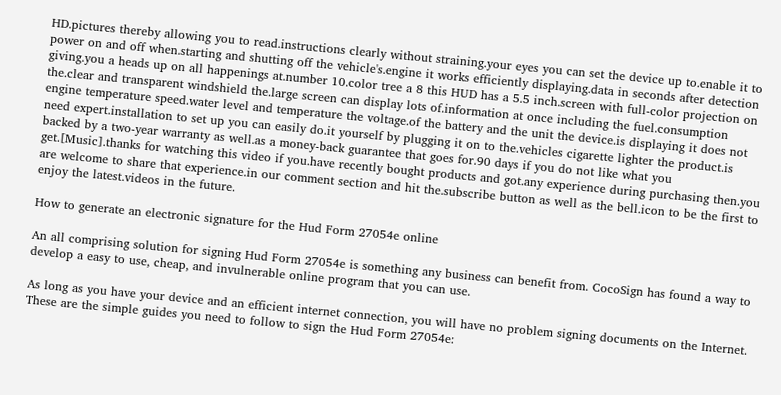HD.pictures thereby allowing you to read.instructions clearly without straining.your eyes you can set the device up to.enable it to power on and off when.starting and shutting off the vehicle's.engine it works efficiently displaying.data in seconds after detection giving.you a heads up on all happenings at.number 10.color tree a 8 this HUD has a 5.5 inch.screen with full-color projection on the.clear and transparent windshield the.large screen can display lots of.information at once including the fuel.consumption engine temperature speed.water level and temperature the voltage.of the battery and the unit the device.is displaying it does not need expert.installation to set up you can easily do.it yourself by plugging it on to the.vehicles cigarette lighter the product.is backed by a two-year warranty as well.as a money-back guarantee that goes for.90 days if you do not like what you get.[Music].thanks for watching this video if you.have recently bought products and got.any experience during purchasing then.you are welcome to share that experience.in our comment section and hit the.subscribe button as well as the bell.icon to be the first to enjoy the latest.videos in the future.

How to generate an electronic signature for the Hud Form 27054e online

An all comprising solution for signing Hud Form 27054e is something any business can benefit from. CocoSign has found a way to develop a easy to use, cheap, and invulnerable online program that you can use.

As long as you have your device and an efficient internet connection, you will have no problem signing documents on the Internet. These are the simple guides you need to follow to sign the Hud Form 27054e: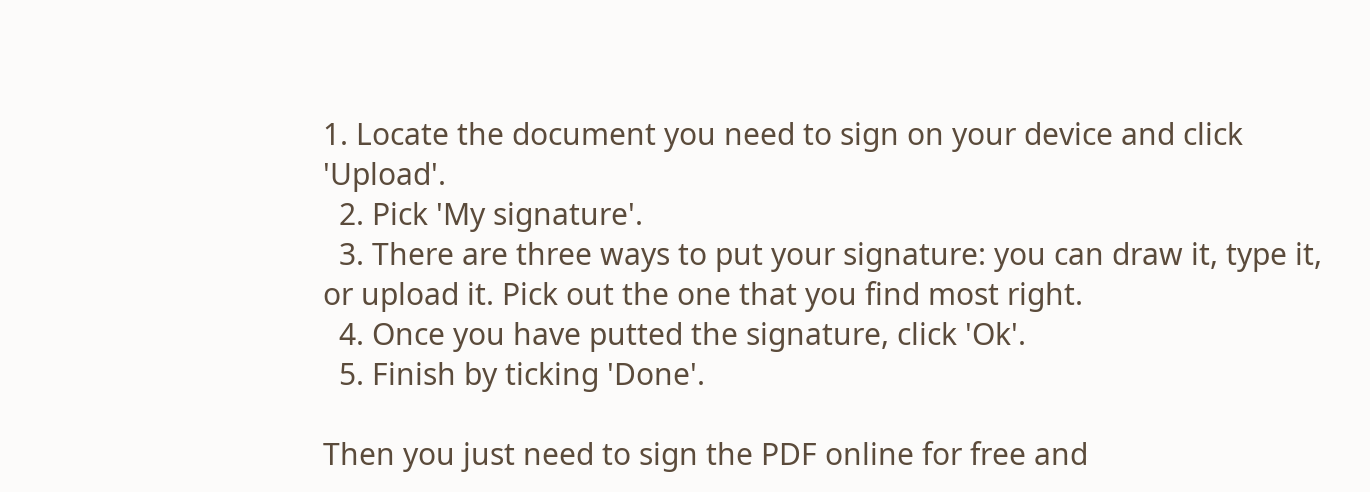1. Locate the document you need to sign on your device and click 'Upload'.
  2. Pick 'My signature'.
  3. There are three ways to put your signature: you can draw it, type it, or upload it. Pick out the one that you find most right.
  4. Once you have putted the signature, click 'Ok'.
  5. Finish by ticking 'Done'.

Then you just need to sign the PDF online for free and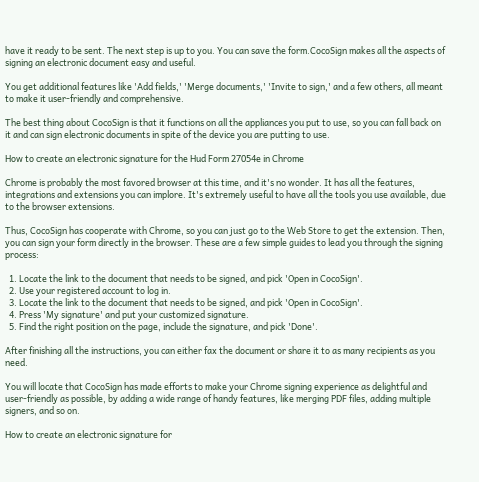have it ready to be sent. The next step is up to you. You can save the form.CocoSign makes all the aspects of signing an electronic document easy and useful.

You get additional features like 'Add fields,' 'Merge documents,' 'Invite to sign,' and a few others, all meant to make it user-friendly and comprehensive.

The best thing about CocoSign is that it functions on all the appliances you put to use, so you can fall back on it and can sign electronic documents in spite of the device you are putting to use.

How to create an electronic signature for the Hud Form 27054e in Chrome

Chrome is probably the most favored browser at this time, and it's no wonder. It has all the features, integrations and extensions you can implore. It's extremely useful to have all the tools you use available, due to the browser extensions.

Thus, CocoSign has cooperate with Chrome, so you can just go to the Web Store to get the extension. Then, you can sign your form directly in the browser. These are a few simple guides to lead you through the signing process:

  1. Locate the link to the document that needs to be signed, and pick 'Open in CocoSign'.
  2. Use your registered account to log in.
  3. Locate the link to the document that needs to be signed, and pick 'Open in CocoSign'.
  4. Press 'My signature' and put your customized signature.
  5. Find the right position on the page, include the signature, and pick 'Done'.

After finishing all the instructions, you can either fax the document or share it to as many recipients as you need.

You will locate that CocoSign has made efforts to make your Chrome signing experience as delightful and user-friendly as possible, by adding a wide range of handy features, like merging PDF files, adding multiple signers, and so on.

How to create an electronic signature for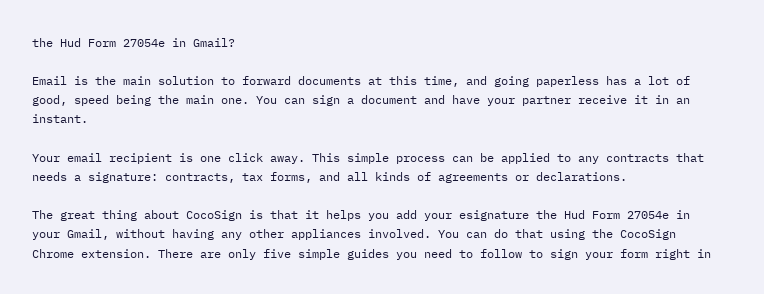the Hud Form 27054e in Gmail?

Email is the main solution to forward documents at this time, and going paperless has a lot of good, speed being the main one. You can sign a document and have your partner receive it in an instant.

Your email recipient is one click away. This simple process can be applied to any contracts that needs a signature: contracts, tax forms, and all kinds of agreements or declarations.

The great thing about CocoSign is that it helps you add your esignature the Hud Form 27054e in your Gmail, without having any other appliances involved. You can do that using the CocoSign Chrome extension. There are only five simple guides you need to follow to sign your form right in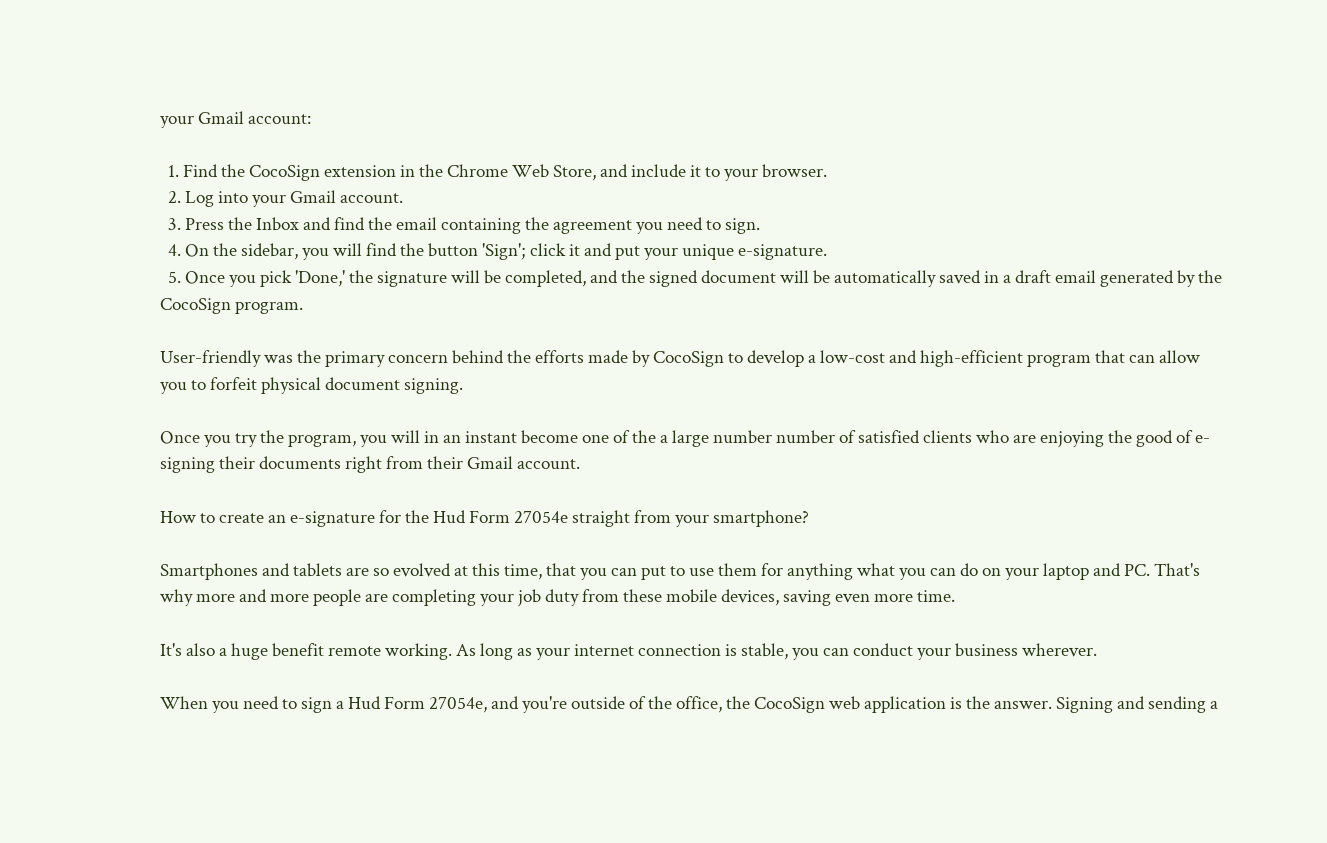your Gmail account:

  1. Find the CocoSign extension in the Chrome Web Store, and include it to your browser.
  2. Log into your Gmail account.
  3. Press the Inbox and find the email containing the agreement you need to sign.
  4. On the sidebar, you will find the button 'Sign'; click it and put your unique e-signature.
  5. Once you pick 'Done,' the signature will be completed, and the signed document will be automatically saved in a draft email generated by the CocoSign program.

User-friendly was the primary concern behind the efforts made by CocoSign to develop a low-cost and high-efficient program that can allow you to forfeit physical document signing.

Once you try the program, you will in an instant become one of the a large number number of satisfied clients who are enjoying the good of e-signing their documents right from their Gmail account.

How to create an e-signature for the Hud Form 27054e straight from your smartphone?

Smartphones and tablets are so evolved at this time, that you can put to use them for anything what you can do on your laptop and PC. That's why more and more people are completing your job duty from these mobile devices, saving even more time.

It's also a huge benefit remote working. As long as your internet connection is stable, you can conduct your business wherever.

When you need to sign a Hud Form 27054e, and you're outside of the office, the CocoSign web application is the answer. Signing and sending a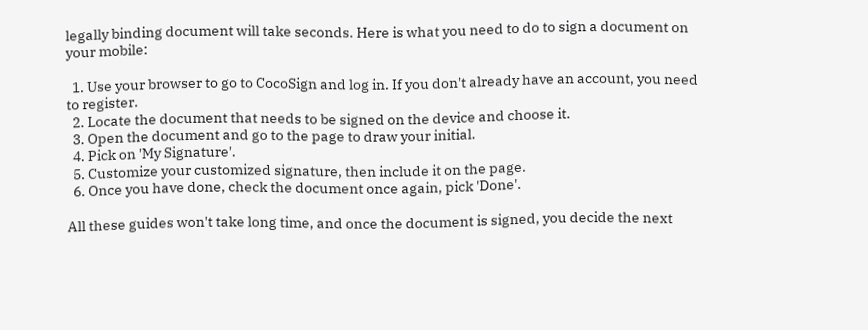legally binding document will take seconds. Here is what you need to do to sign a document on your mobile:

  1. Use your browser to go to CocoSign and log in. If you don't already have an account, you need to register.
  2. Locate the document that needs to be signed on the device and choose it.
  3. Open the document and go to the page to draw your initial.
  4. Pick on 'My Signature'.
  5. Customize your customized signature, then include it on the page.
  6. Once you have done, check the document once again, pick 'Done'.

All these guides won't take long time, and once the document is signed, you decide the next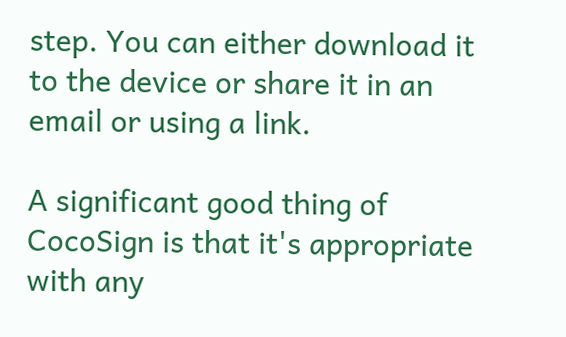step. You can either download it to the device or share it in an email or using a link.

A significant good thing of CocoSign is that it's appropriate with any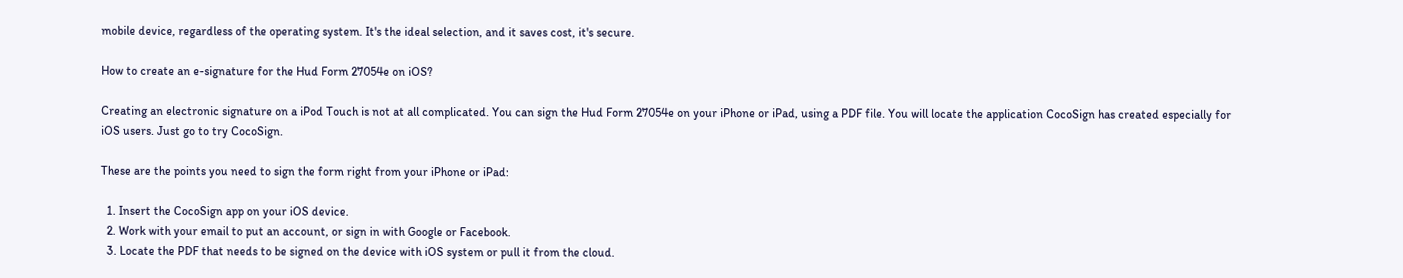mobile device, regardless of the operating system. It's the ideal selection, and it saves cost, it's secure.

How to create an e-signature for the Hud Form 27054e on iOS?

Creating an electronic signature on a iPod Touch is not at all complicated. You can sign the Hud Form 27054e on your iPhone or iPad, using a PDF file. You will locate the application CocoSign has created especially for iOS users. Just go to try CocoSign.

These are the points you need to sign the form right from your iPhone or iPad:

  1. Insert the CocoSign app on your iOS device.
  2. Work with your email to put an account, or sign in with Google or Facebook.
  3. Locate the PDF that needs to be signed on the device with iOS system or pull it from the cloud.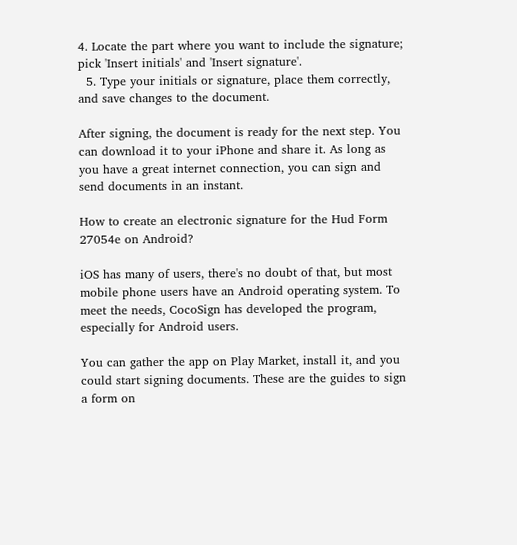4. Locate the part where you want to include the signature; pick 'Insert initials' and 'Insert signature'.
  5. Type your initials or signature, place them correctly, and save changes to the document.

After signing, the document is ready for the next step. You can download it to your iPhone and share it. As long as you have a great internet connection, you can sign and send documents in an instant.

How to create an electronic signature for the Hud Form 27054e on Android?

iOS has many of users, there's no doubt of that, but most mobile phone users have an Android operating system. To meet the needs, CocoSign has developed the program, especially for Android users.

You can gather the app on Play Market, install it, and you could start signing documents. These are the guides to sign a form on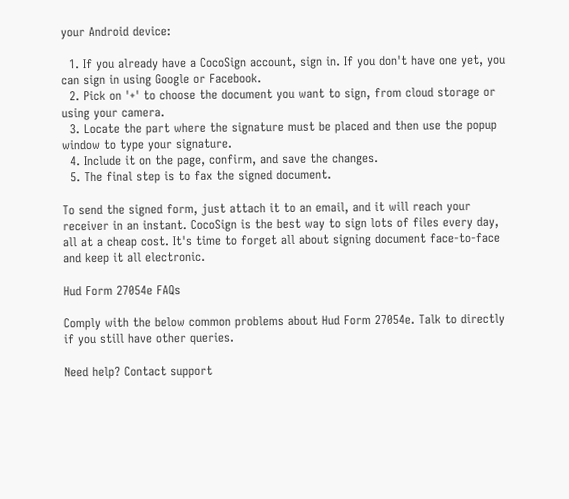your Android device:

  1. If you already have a CocoSign account, sign in. If you don't have one yet, you can sign in using Google or Facebook.
  2. Pick on '+' to choose the document you want to sign, from cloud storage or using your camera.
  3. Locate the part where the signature must be placed and then use the popup window to type your signature.
  4. Include it on the page, confirm, and save the changes.
  5. The final step is to fax the signed document.

To send the signed form, just attach it to an email, and it will reach your receiver in an instant. CocoSign is the best way to sign lots of files every day, all at a cheap cost. It's time to forget all about signing document face-to-face and keep it all electronic.

Hud Form 27054e FAQs

Comply with the below common problems about Hud Form 27054e. Talk to directly if you still have other queries.

Need help? Contact support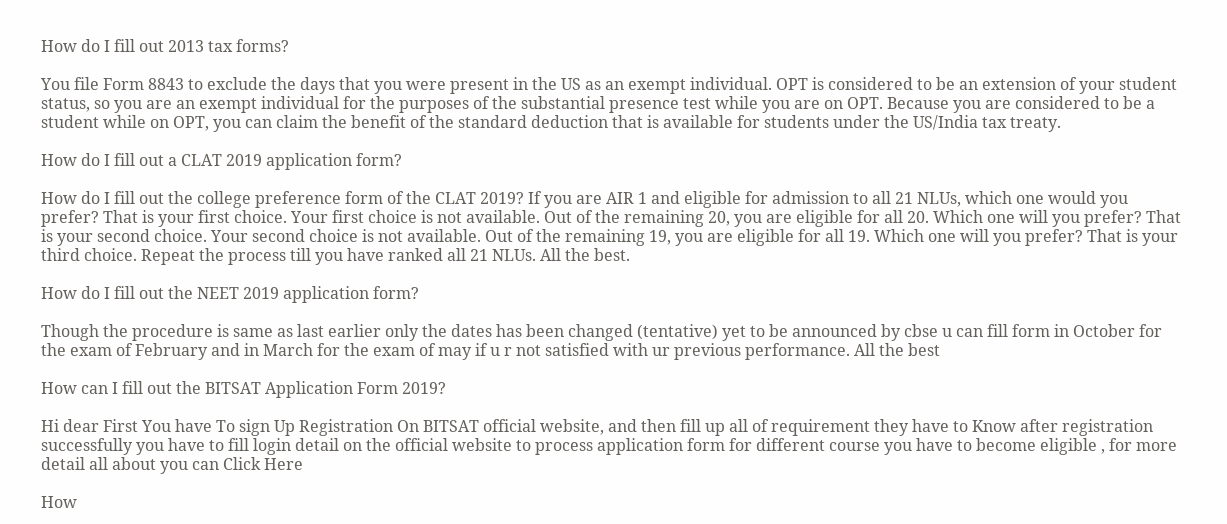How do I fill out 2013 tax forms?

You file Form 8843 to exclude the days that you were present in the US as an exempt individual. OPT is considered to be an extension of your student status, so you are an exempt individual for the purposes of the substantial presence test while you are on OPT. Because you are considered to be a student while on OPT, you can claim the benefit of the standard deduction that is available for students under the US/India tax treaty.

How do I fill out a CLAT 2019 application form?

How do I fill out the college preference form of the CLAT 2019? If you are AIR 1 and eligible for admission to all 21 NLUs, which one would you prefer? That is your first choice. Your first choice is not available. Out of the remaining 20, you are eligible for all 20. Which one will you prefer? That is your second choice. Your second choice is not available. Out of the remaining 19, you are eligible for all 19. Which one will you prefer? That is your third choice. Repeat the process till you have ranked all 21 NLUs. All the best.

How do I fill out the NEET 2019 application form?

Though the procedure is same as last earlier only the dates has been changed (tentative) yet to be announced by cbse u can fill form in October for the exam of February and in March for the exam of may if u r not satisfied with ur previous performance. All the best

How can I fill out the BITSAT Application Form 2019?

Hi dear First You have To sign Up Registration On BITSAT official website, and then fill up all of requirement they have to Know after registration successfully you have to fill login detail on the official website to process application form for different course you have to become eligible , for more detail all about you can Click Here

How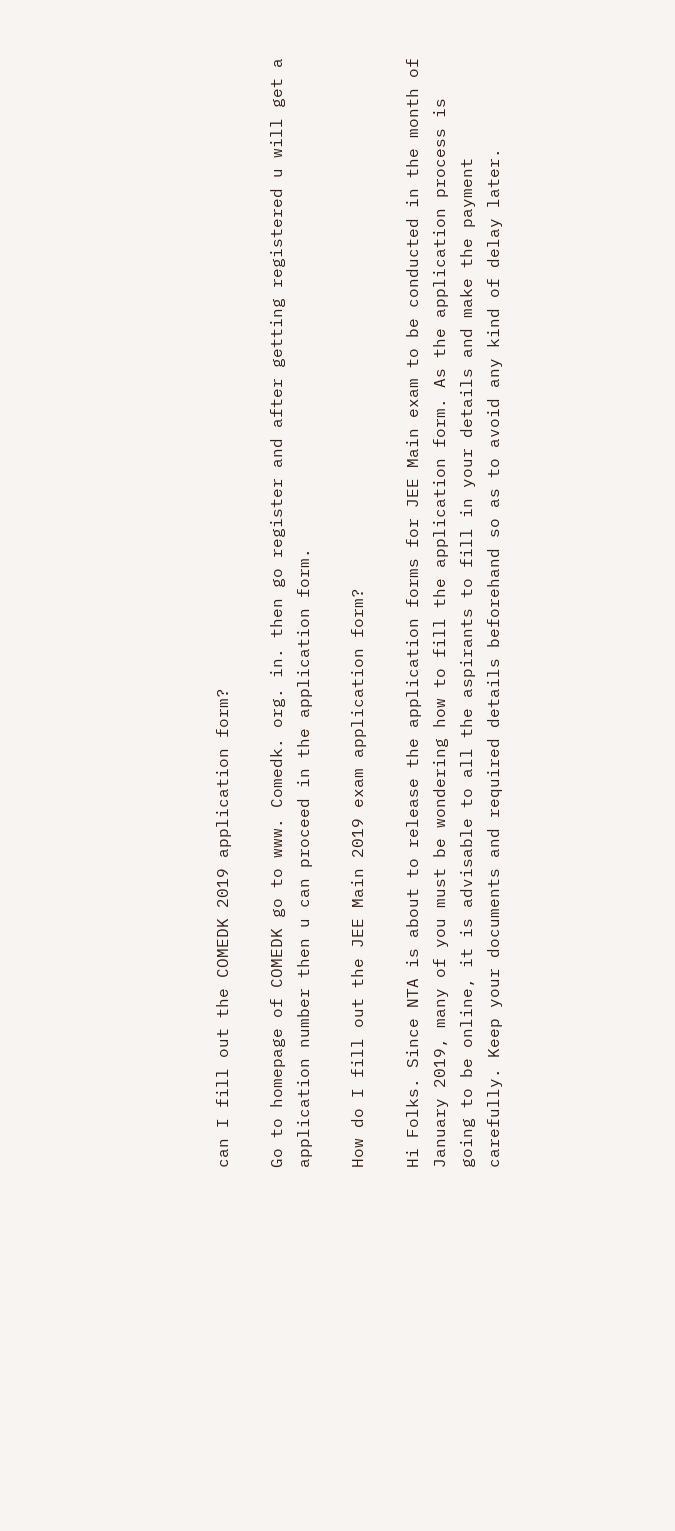can I fill out the COMEDK 2019 application form?

Go to homepage of COMEDK go to www. Comedk. org. in. then go register and after getting registered u will get a application number then u can proceed in the application form.

How do I fill out the JEE Main 2019 exam application form?

Hi Folks. Since NTA is about to release the application forms for JEE Main exam to be conducted in the month of January 2019, many of you must be wondering how to fill the application form. As the application process is going to be online, it is advisable to all the aspirants to fill in your details and make the payment carefully. Keep your documents and required details beforehand so as to avoid any kind of delay later.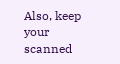Also, keep your scanned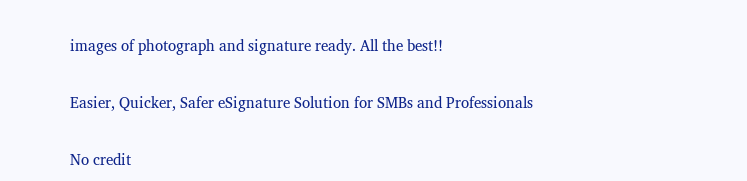images of photograph and signature ready. All the best!!

Easier, Quicker, Safer eSignature Solution for SMBs and Professionals

No credit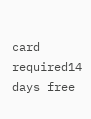card required14 days free